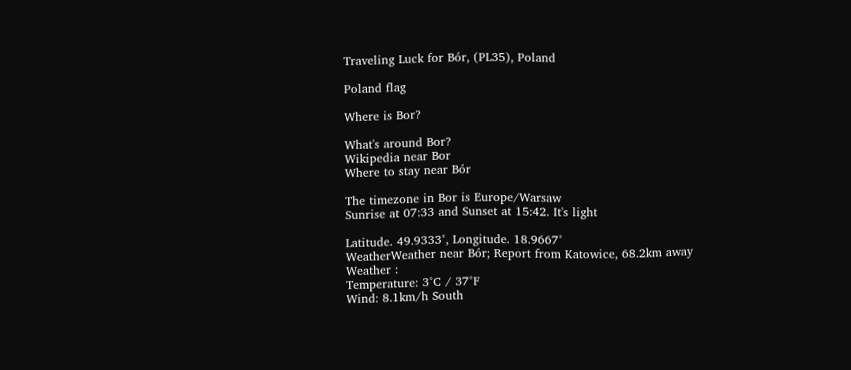Traveling Luck for Bór, (PL35), Poland

Poland flag

Where is Bor?

What's around Bor?
Wikipedia near Bor
Where to stay near Bór

The timezone in Bor is Europe/Warsaw
Sunrise at 07:33 and Sunset at 15:42. It's light

Latitude. 49.9333°, Longitude. 18.9667°
WeatherWeather near Bór; Report from Katowice, 68.2km away
Weather :
Temperature: 3°C / 37°F
Wind: 8.1km/h South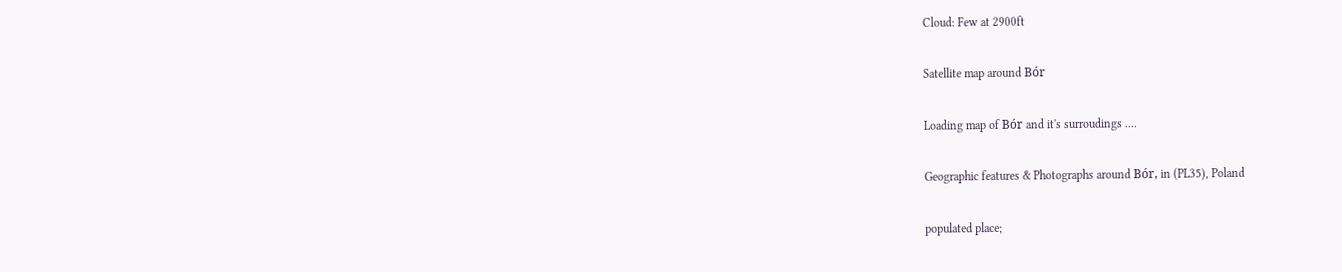Cloud: Few at 2900ft

Satellite map around Bór

Loading map of Bór and it's surroudings ....

Geographic features & Photographs around Bór, in (PL35), Poland

populated place;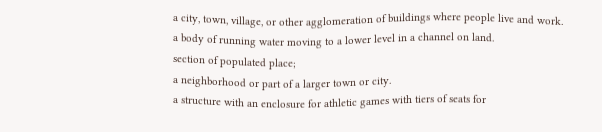a city, town, village, or other agglomeration of buildings where people live and work.
a body of running water moving to a lower level in a channel on land.
section of populated place;
a neighborhood or part of a larger town or city.
a structure with an enclosure for athletic games with tiers of seats for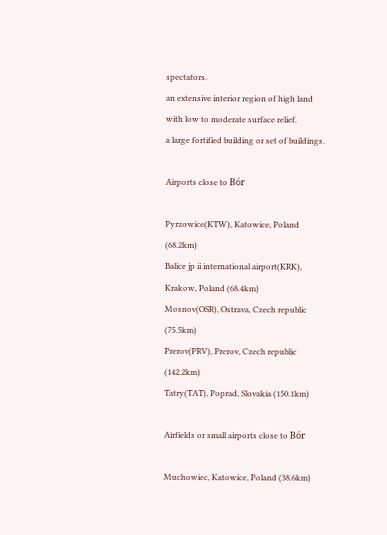spectators.
an extensive interior region of high land with low to moderate surface relief.
a large fortified building or set of buildings.

Airports close to Bór

Pyrzowice(KTW), Katowice, Poland (68.2km)
Balice jp ii international airport(KRK), Krakow, Poland (68.4km)
Mosnov(OSR), Ostrava, Czech republic (75.5km)
Prerov(PRV), Prerov, Czech republic (142.2km)
Tatry(TAT), Poprad, Slovakia (150.1km)

Airfields or small airports close to Bór

Muchowiec, Katowice, Poland (38.6km)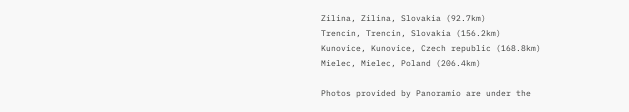Zilina, Zilina, Slovakia (92.7km)
Trencin, Trencin, Slovakia (156.2km)
Kunovice, Kunovice, Czech republic (168.8km)
Mielec, Mielec, Poland (206.4km)

Photos provided by Panoramio are under the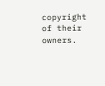copyright of their owners.